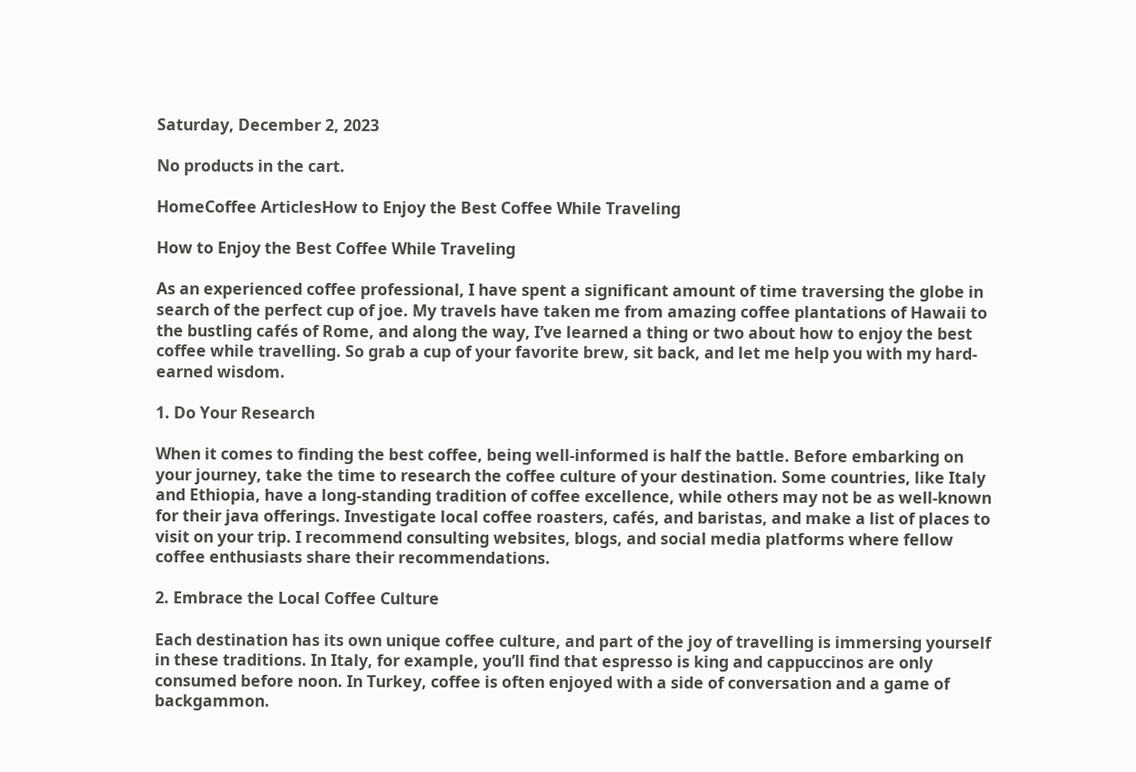Saturday, December 2, 2023

No products in the cart.

HomeCoffee ArticlesHow to Enjoy the Best Coffee While Traveling

How to Enjoy the Best Coffee While Traveling

As an experienced coffee professional, I have spent a significant amount of time traversing the globe in search of the perfect cup of joe. My travels have taken me from amazing coffee plantations of Hawaii to the bustling cafés of Rome, and along the way, I’ve learned a thing or two about how to enjoy the best coffee while travelling. So grab a cup of your favorite brew, sit back, and let me help you with my hard-earned wisdom.

1. Do Your Research

When it comes to finding the best coffee, being well-informed is half the battle. Before embarking on your journey, take the time to research the coffee culture of your destination. Some countries, like Italy and Ethiopia, have a long-standing tradition of coffee excellence, while others may not be as well-known for their java offerings. Investigate local coffee roasters, cafés, and baristas, and make a list of places to visit on your trip. I recommend consulting websites, blogs, and social media platforms where fellow coffee enthusiasts share their recommendations.

2. Embrace the Local Coffee Culture

Each destination has its own unique coffee culture, and part of the joy of travelling is immersing yourself in these traditions. In Italy, for example, you’ll find that espresso is king and cappuccinos are only consumed before noon. In Turkey, coffee is often enjoyed with a side of conversation and a game of backgammon.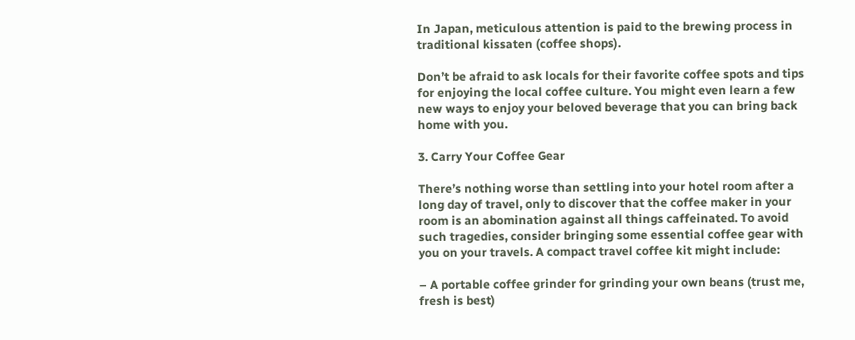In Japan, meticulous attention is paid to the brewing process in traditional kissaten (coffee shops).

Don’t be afraid to ask locals for their favorite coffee spots and tips for enjoying the local coffee culture. You might even learn a few new ways to enjoy your beloved beverage that you can bring back home with you.

3. Carry Your Coffee Gear

There’s nothing worse than settling into your hotel room after a long day of travel, only to discover that the coffee maker in your room is an abomination against all things caffeinated. To avoid such tragedies, consider bringing some essential coffee gear with you on your travels. A compact travel coffee kit might include:

– A portable coffee grinder for grinding your own beans (trust me, fresh is best)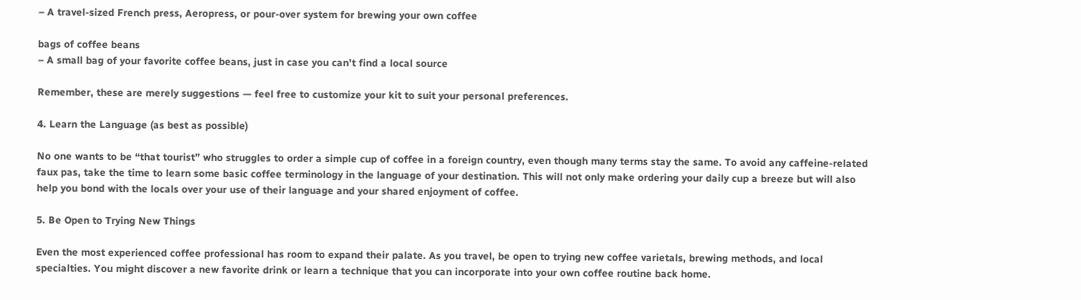– A travel-sized French press, Aeropress, or pour-over system for brewing your own coffee

bags of coffee beans
– A small bag of your favorite coffee beans, just in case you can’t find a local source

Remember, these are merely suggestions — feel free to customize your kit to suit your personal preferences.

4. Learn the Language (as best as possible)

No one wants to be “that tourist” who struggles to order a simple cup of coffee in a foreign country, even though many terms stay the same. To avoid any caffeine-related faux pas, take the time to learn some basic coffee terminology in the language of your destination. This will not only make ordering your daily cup a breeze but will also help you bond with the locals over your use of their language and your shared enjoyment of coffee.

5. Be Open to Trying New Things

Even the most experienced coffee professional has room to expand their palate. As you travel, be open to trying new coffee varietals, brewing methods, and local specialties. You might discover a new favorite drink or learn a technique that you can incorporate into your own coffee routine back home.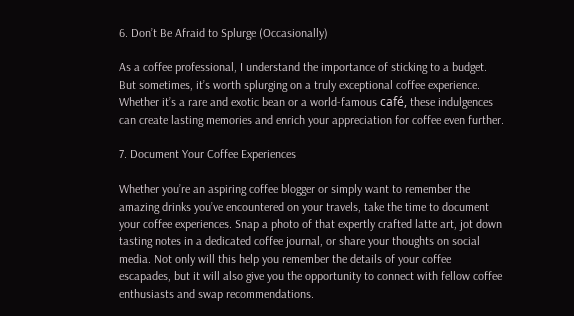6. Don’t Be Afraid to Splurge (Occasionally)

As a coffee professional, I understand the importance of sticking to a budget. But sometimes, it’s worth splurging on a truly exceptional coffee experience. Whether it’s a rare and exotic bean or a world-famous café, these indulgences can create lasting memories and enrich your appreciation for coffee even further.

7. Document Your Coffee Experiences

Whether you’re an aspiring coffee blogger or simply want to remember the amazing drinks you’ve encountered on your travels, take the time to document your coffee experiences. Snap a photo of that expertly crafted latte art, jot down tasting notes in a dedicated coffee journal, or share your thoughts on social media. Not only will this help you remember the details of your coffee escapades, but it will also give you the opportunity to connect with fellow coffee enthusiasts and swap recommendations.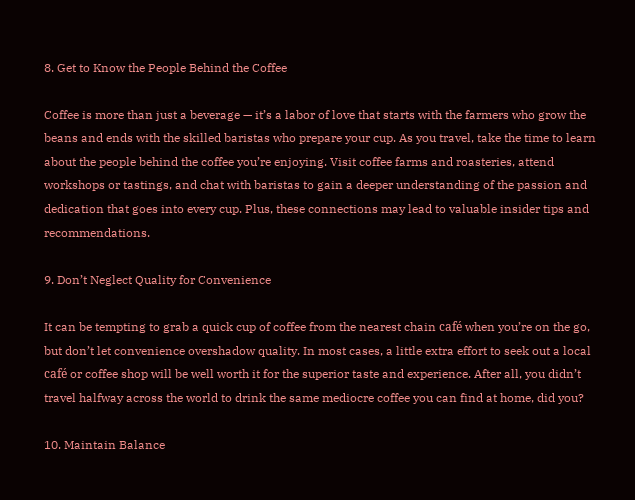8. Get to Know the People Behind the Coffee

Coffee is more than just a beverage — it’s a labor of love that starts with the farmers who grow the beans and ends with the skilled baristas who prepare your cup. As you travel, take the time to learn about the people behind the coffee you’re enjoying. Visit coffee farms and roasteries, attend workshops or tastings, and chat with baristas to gain a deeper understanding of the passion and dedication that goes into every cup. Plus, these connections may lead to valuable insider tips and recommendations.

9. Don’t Neglect Quality for Convenience

It can be tempting to grab a quick cup of coffee from the nearest chain café when you’re on the go, but don’t let convenience overshadow quality. In most cases, a little extra effort to seek out a local café or coffee shop will be well worth it for the superior taste and experience. After all, you didn’t travel halfway across the world to drink the same mediocre coffee you can find at home, did you?

10. Maintain Balance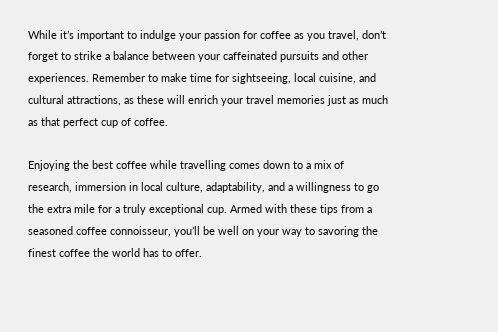While it’s important to indulge your passion for coffee as you travel, don’t forget to strike a balance between your caffeinated pursuits and other experiences. Remember to make time for sightseeing, local cuisine, and cultural attractions, as these will enrich your travel memories just as much as that perfect cup of coffee.

Enjoying the best coffee while travelling comes down to a mix of research, immersion in local culture, adaptability, and a willingness to go the extra mile for a truly exceptional cup. Armed with these tips from a seasoned coffee connoisseur, you’ll be well on your way to savoring the finest coffee the world has to offer.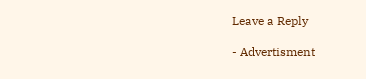Leave a Reply

- Advertisment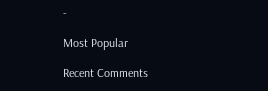-

Most Popular

Recent Comments